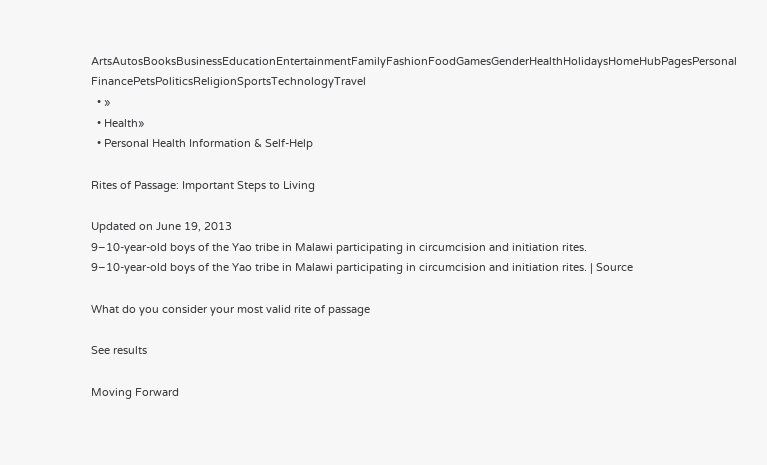ArtsAutosBooksBusinessEducationEntertainmentFamilyFashionFoodGamesGenderHealthHolidaysHomeHubPagesPersonal FinancePetsPoliticsReligionSportsTechnologyTravel
  • »
  • Health»
  • Personal Health Information & Self-Help

Rites of Passage: Important Steps to Living

Updated on June 19, 2013
9–10-year-old boys of the Yao tribe in Malawi participating in circumcision and initiation rites.
9–10-year-old boys of the Yao tribe in Malawi participating in circumcision and initiation rites. | Source

What do you consider your most valid rite of passage

See results

Moving Forward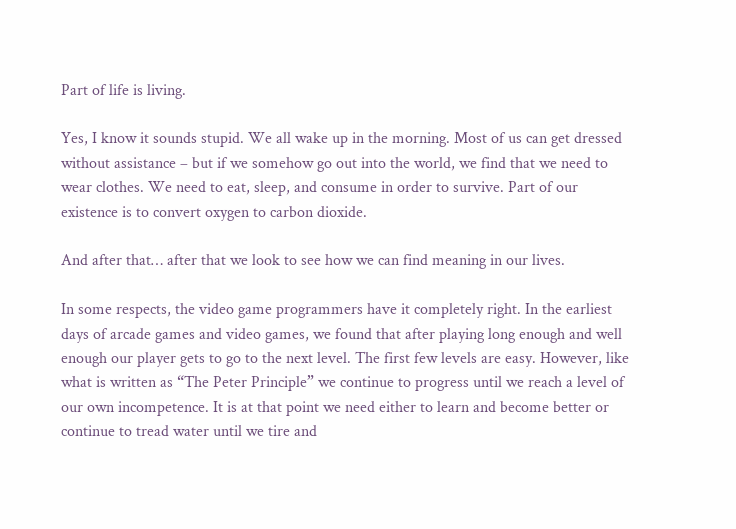Part of life is living.

Yes, I know it sounds stupid. We all wake up in the morning. Most of us can get dressed without assistance – but if we somehow go out into the world, we find that we need to wear clothes. We need to eat, sleep, and consume in order to survive. Part of our existence is to convert oxygen to carbon dioxide.

And after that… after that we look to see how we can find meaning in our lives.

In some respects, the video game programmers have it completely right. In the earliest days of arcade games and video games, we found that after playing long enough and well enough our player gets to go to the next level. The first few levels are easy. However, like what is written as “The Peter Principle” we continue to progress until we reach a level of our own incompetence. It is at that point we need either to learn and become better or continue to tread water until we tire and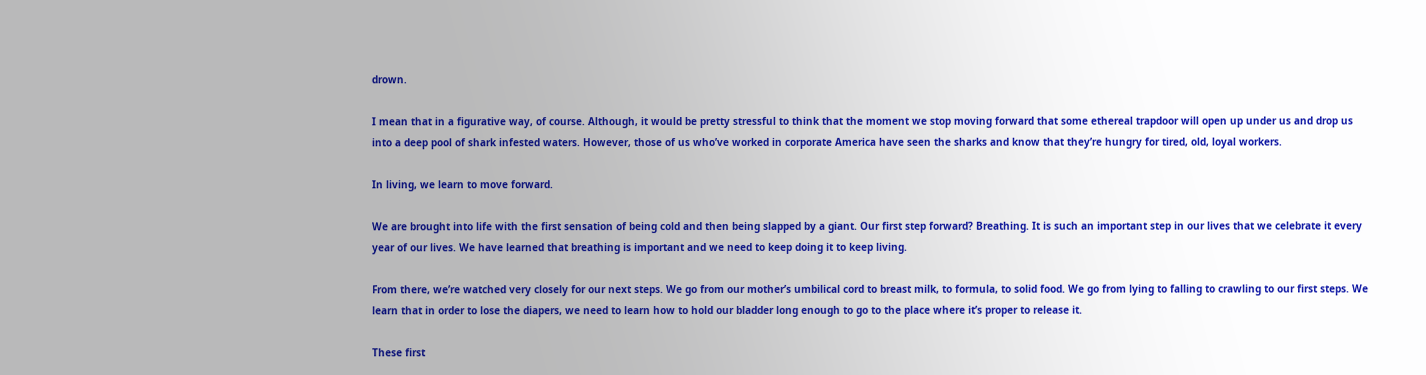drown.

I mean that in a figurative way, of course. Although, it would be pretty stressful to think that the moment we stop moving forward that some ethereal trapdoor will open up under us and drop us into a deep pool of shark infested waters. However, those of us who’ve worked in corporate America have seen the sharks and know that they’re hungry for tired, old, loyal workers.

In living, we learn to move forward.

We are brought into life with the first sensation of being cold and then being slapped by a giant. Our first step forward? Breathing. It is such an important step in our lives that we celebrate it every year of our lives. We have learned that breathing is important and we need to keep doing it to keep living.

From there, we’re watched very closely for our next steps. We go from our mother’s umbilical cord to breast milk, to formula, to solid food. We go from lying to falling to crawling to our first steps. We learn that in order to lose the diapers, we need to learn how to hold our bladder long enough to go to the place where it’s proper to release it.

These first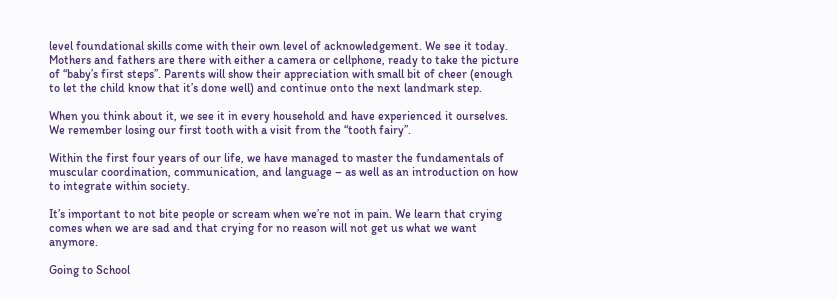level foundational skills come with their own level of acknowledgement. We see it today. Mothers and fathers are there with either a camera or cellphone, ready to take the picture of “baby’s first steps”. Parents will show their appreciation with small bit of cheer (enough to let the child know that it’s done well) and continue onto the next landmark step.

When you think about it, we see it in every household and have experienced it ourselves. We remember losing our first tooth with a visit from the “tooth fairy”.

Within the first four years of our life, we have managed to master the fundamentals of muscular coordination, communication, and language – as well as an introduction on how to integrate within society.

It’s important to not bite people or scream when we’re not in pain. We learn that crying comes when we are sad and that crying for no reason will not get us what we want anymore.

Going to School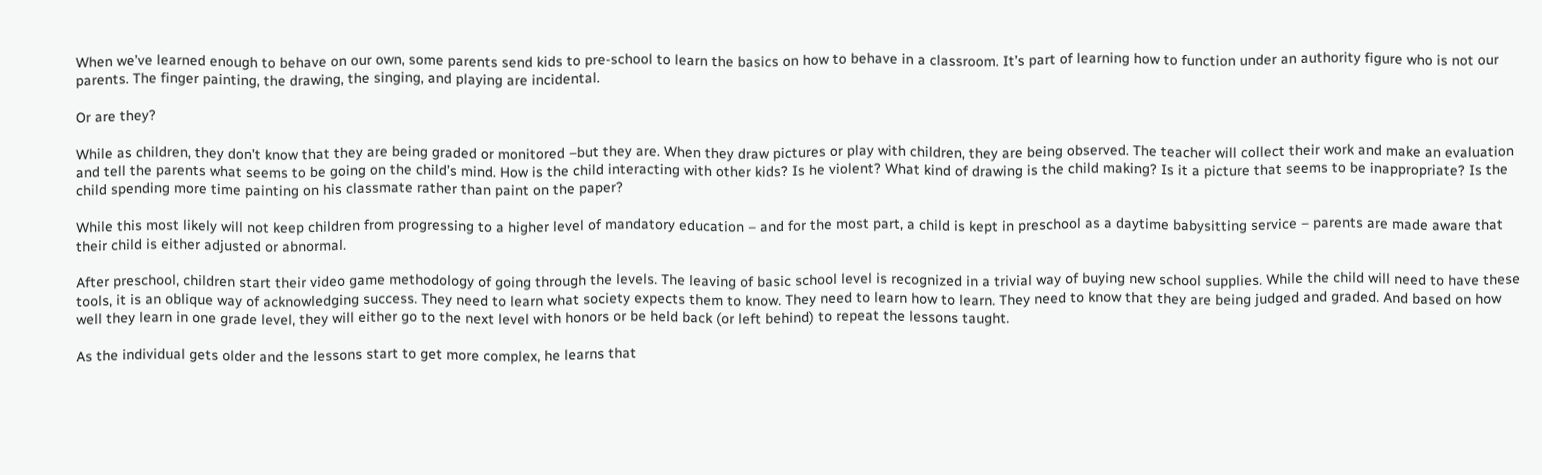When we’ve learned enough to behave on our own, some parents send kids to pre-school to learn the basics on how to behave in a classroom. It’s part of learning how to function under an authority figure who is not our parents. The finger painting, the drawing, the singing, and playing are incidental.

Or are they?

While as children, they don’t know that they are being graded or monitored –but they are. When they draw pictures or play with children, they are being observed. The teacher will collect their work and make an evaluation and tell the parents what seems to be going on the child’s mind. How is the child interacting with other kids? Is he violent? What kind of drawing is the child making? Is it a picture that seems to be inappropriate? Is the child spending more time painting on his classmate rather than paint on the paper?

While this most likely will not keep children from progressing to a higher level of mandatory education – and for the most part, a child is kept in preschool as a daytime babysitting service – parents are made aware that their child is either adjusted or abnormal.

After preschool, children start their video game methodology of going through the levels. The leaving of basic school level is recognized in a trivial way of buying new school supplies. While the child will need to have these tools, it is an oblique way of acknowledging success. They need to learn what society expects them to know. They need to learn how to learn. They need to know that they are being judged and graded. And based on how well they learn in one grade level, they will either go to the next level with honors or be held back (or left behind) to repeat the lessons taught.

As the individual gets older and the lessons start to get more complex, he learns that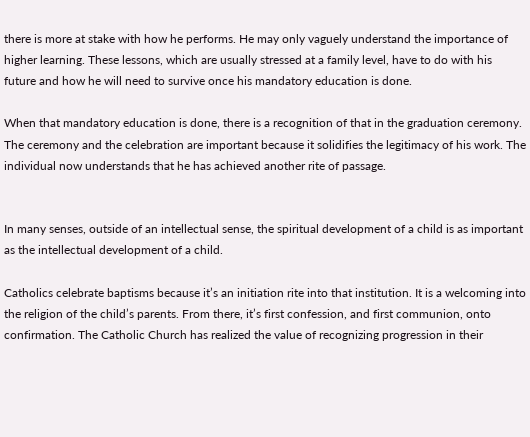there is more at stake with how he performs. He may only vaguely understand the importance of higher learning. These lessons, which are usually stressed at a family level, have to do with his future and how he will need to survive once his mandatory education is done.

When that mandatory education is done, there is a recognition of that in the graduation ceremony. The ceremony and the celebration are important because it solidifies the legitimacy of his work. The individual now understands that he has achieved another rite of passage.


In many senses, outside of an intellectual sense, the spiritual development of a child is as important as the intellectual development of a child.

Catholics celebrate baptisms because it’s an initiation rite into that institution. It is a welcoming into the religion of the child’s parents. From there, it’s first confession, and first communion, onto confirmation. The Catholic Church has realized the value of recognizing progression in their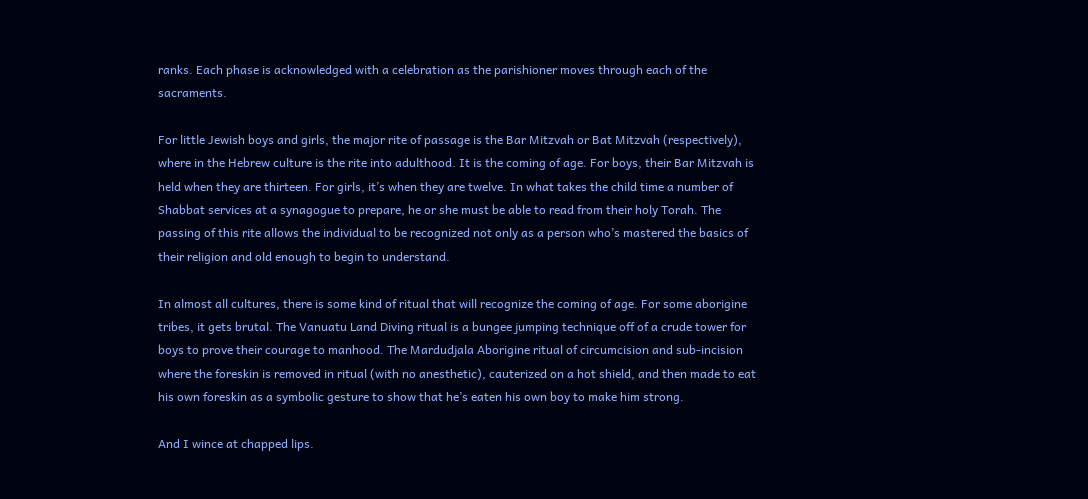ranks. Each phase is acknowledged with a celebration as the parishioner moves through each of the sacraments.

For little Jewish boys and girls, the major rite of passage is the Bar Mitzvah or Bat Mitzvah (respectively), where in the Hebrew culture is the rite into adulthood. It is the coming of age. For boys, their Bar Mitzvah is held when they are thirteen. For girls, it’s when they are twelve. In what takes the child time a number of Shabbat services at a synagogue to prepare, he or she must be able to read from their holy Torah. The passing of this rite allows the individual to be recognized not only as a person who’s mastered the basics of their religion and old enough to begin to understand.

In almost all cultures, there is some kind of ritual that will recognize the coming of age. For some aborigine tribes, it gets brutal. The Vanuatu Land Diving ritual is a bungee jumping technique off of a crude tower for boys to prove their courage to manhood. The Mardudjala Aborigine ritual of circumcision and sub-incision where the foreskin is removed in ritual (with no anesthetic), cauterized on a hot shield, and then made to eat his own foreskin as a symbolic gesture to show that he’s eaten his own boy to make him strong.

And I wince at chapped lips.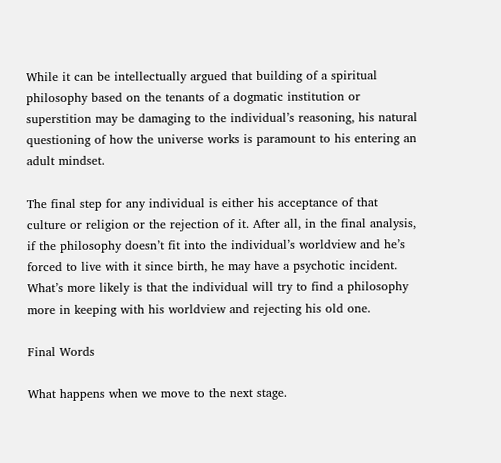While it can be intellectually argued that building of a spiritual philosophy based on the tenants of a dogmatic institution or superstition may be damaging to the individual’s reasoning, his natural questioning of how the universe works is paramount to his entering an adult mindset.

The final step for any individual is either his acceptance of that culture or religion or the rejection of it. After all, in the final analysis, if the philosophy doesn’t fit into the individual’s worldview and he’s forced to live with it since birth, he may have a psychotic incident. What’s more likely is that the individual will try to find a philosophy more in keeping with his worldview and rejecting his old one.

Final Words

What happens when we move to the next stage.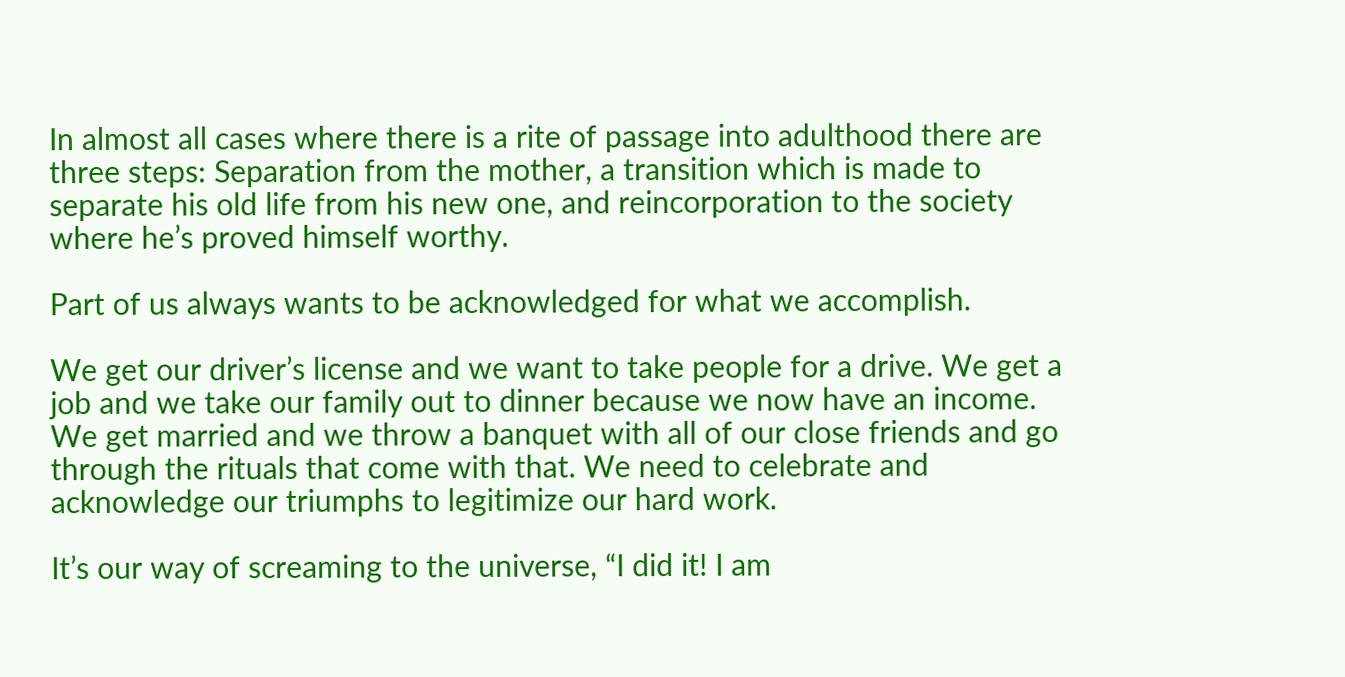In almost all cases where there is a rite of passage into adulthood there are three steps: Separation from the mother, a transition which is made to separate his old life from his new one, and reincorporation to the society where he’s proved himself worthy.

Part of us always wants to be acknowledged for what we accomplish.

We get our driver’s license and we want to take people for a drive. We get a job and we take our family out to dinner because we now have an income. We get married and we throw a banquet with all of our close friends and go through the rituals that come with that. We need to celebrate and acknowledge our triumphs to legitimize our hard work.

It’s our way of screaming to the universe, “I did it! I am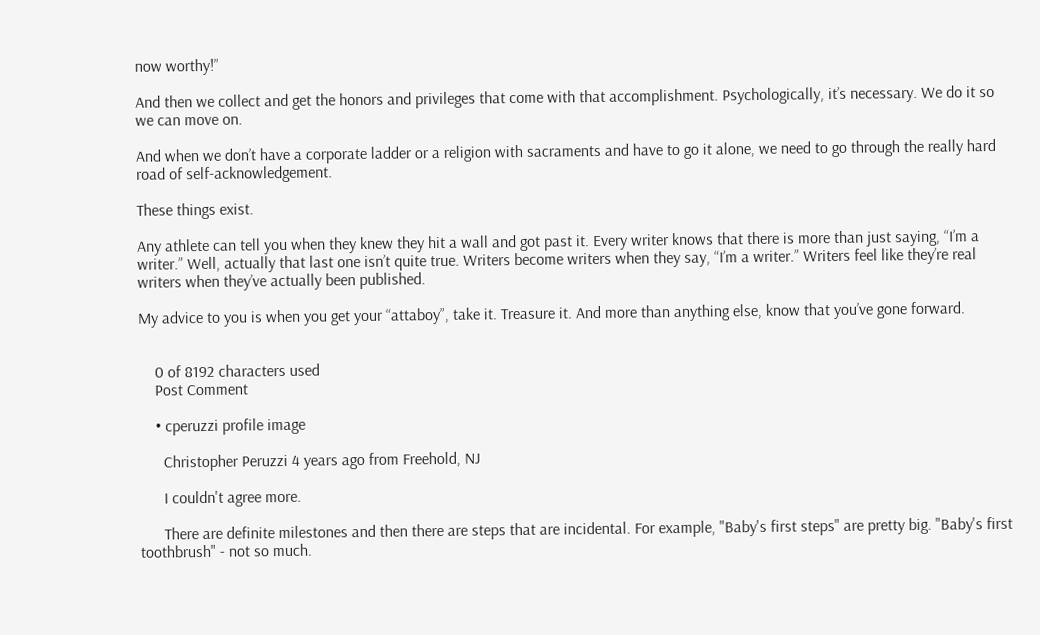now worthy!”

And then we collect and get the honors and privileges that come with that accomplishment. Psychologically, it’s necessary. We do it so we can move on.

And when we don’t have a corporate ladder or a religion with sacraments and have to go it alone, we need to go through the really hard road of self-acknowledgement.

These things exist.

Any athlete can tell you when they knew they hit a wall and got past it. Every writer knows that there is more than just saying, “I’m a writer.” Well, actually that last one isn’t quite true. Writers become writers when they say, “I’m a writer.” Writers feel like they’re real writers when they’ve actually been published.

My advice to you is when you get your “attaboy”, take it. Treasure it. And more than anything else, know that you’ve gone forward.


    0 of 8192 characters used
    Post Comment

    • cperuzzi profile image

      Christopher Peruzzi 4 years ago from Freehold, NJ

      I couldn't agree more.

      There are definite milestones and then there are steps that are incidental. For example, "Baby's first steps" are pretty big. "Baby's first toothbrush" - not so much.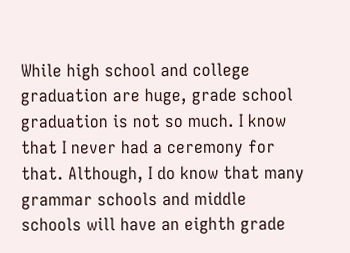While high school and college graduation are huge, grade school graduation is not so much. I know that I never had a ceremony for that. Although, I do know that many grammar schools and middle schools will have an eighth grade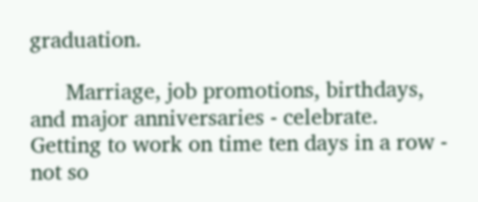graduation.

      Marriage, job promotions, birthdays, and major anniversaries - celebrate. Getting to work on time ten days in a row - not so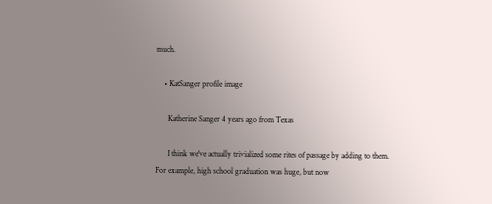much.

    • KatSanger profile image

      Katherine Sanger 4 years ago from Texas

      I think we've actually trivialized some rites of passage by adding to them. For example, high school graduation was huge, but now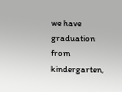we have graduation from kindergarten,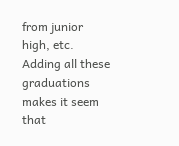from junior high, etc. Adding all these graduations makes it seem that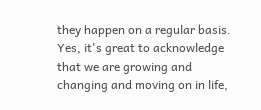they happen on a regular basis. Yes, it's great to acknowledge that we are growing and changing and moving on in life,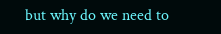but why do we need to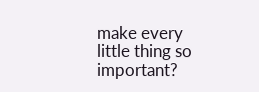make every little thing so important?